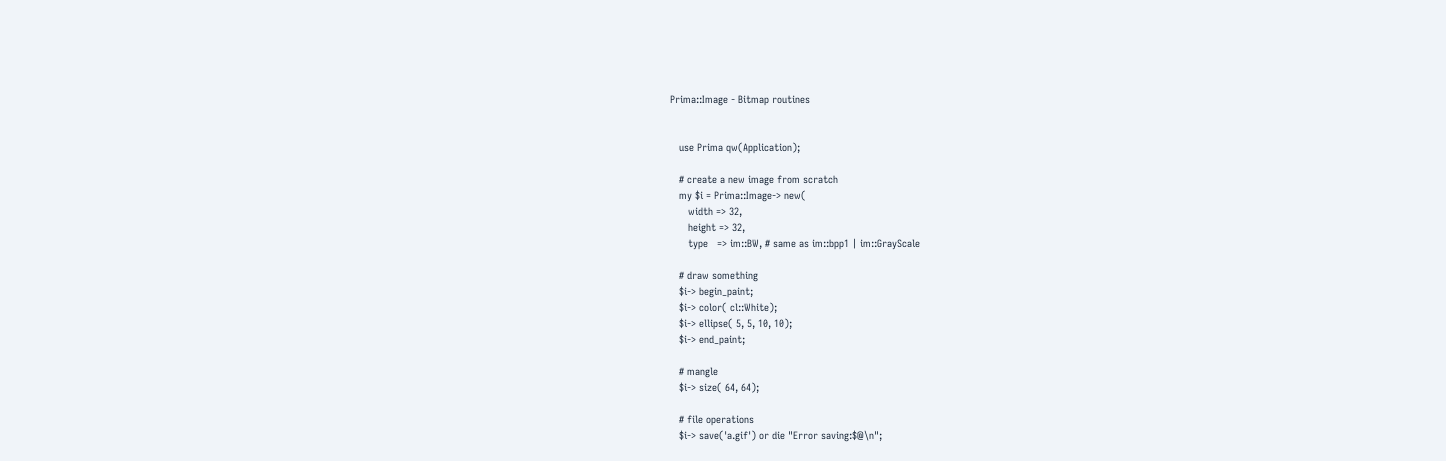Prima::Image - Bitmap routines


   use Prima qw(Application);

   # create a new image from scratch
   my $i = Prima::Image-> new(
      width => 32,
      height => 32,
      type   => im::BW, # same as im::bpp1 | im::GrayScale

   # draw something
   $i-> begin_paint;
   $i-> color( cl::White);
   $i-> ellipse( 5, 5, 10, 10);
   $i-> end_paint;

   # mangle
   $i-> size( 64, 64);

   # file operations
   $i-> save('a.gif') or die "Error saving:$@\n";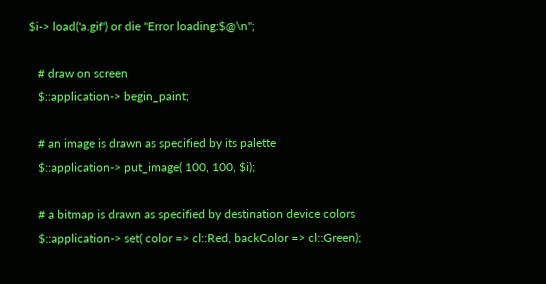$i-> load('a.gif') or die "Error loading:$@\n";

   # draw on screen
   $::application-> begin_paint;

   # an image is drawn as specified by its palette
   $::application-> put_image( 100, 100, $i);

   # a bitmap is drawn as specified by destination device colors
   $::application-> set( color => cl::Red, backColor => cl::Green);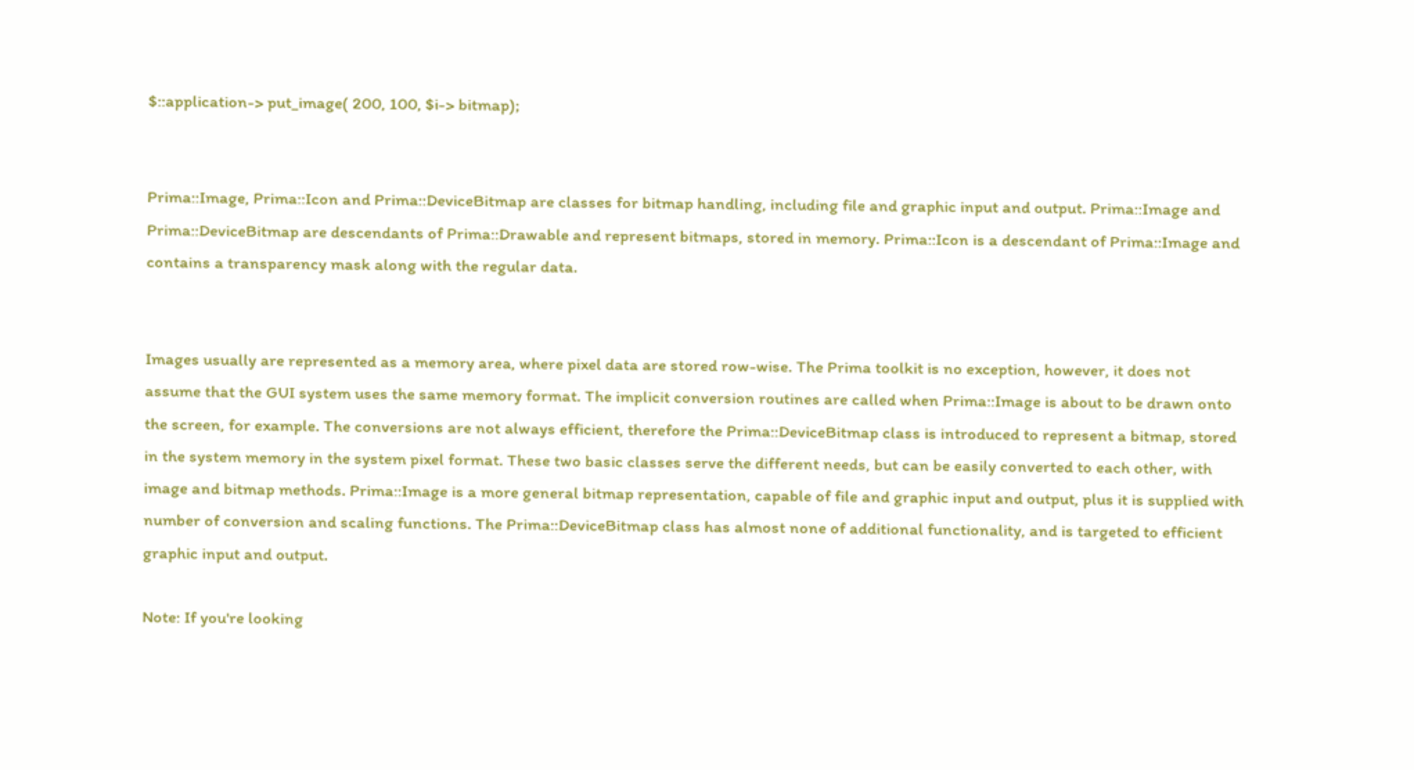$::application-> put_image( 200, 100, $i-> bitmap);


Prima::Image, Prima::Icon and Prima::DeviceBitmap are classes for bitmap handling, including file and graphic input and output. Prima::Image and Prima::DeviceBitmap are descendants of Prima::Drawable and represent bitmaps, stored in memory. Prima::Icon is a descendant of Prima::Image and contains a transparency mask along with the regular data.


Images usually are represented as a memory area, where pixel data are stored row-wise. The Prima toolkit is no exception, however, it does not assume that the GUI system uses the same memory format. The implicit conversion routines are called when Prima::Image is about to be drawn onto the screen, for example. The conversions are not always efficient, therefore the Prima::DeviceBitmap class is introduced to represent a bitmap, stored in the system memory in the system pixel format. These two basic classes serve the different needs, but can be easily converted to each other, with image and bitmap methods. Prima::Image is a more general bitmap representation, capable of file and graphic input and output, plus it is supplied with number of conversion and scaling functions. The Prima::DeviceBitmap class has almost none of additional functionality, and is targeted to efficient graphic input and output.

Note: If you're looking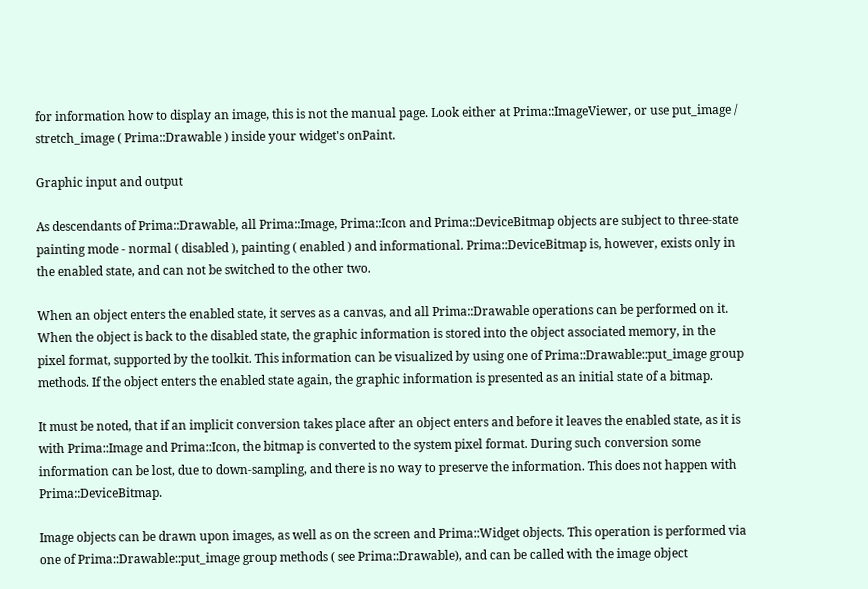for information how to display an image, this is not the manual page. Look either at Prima::ImageViewer, or use put_image / stretch_image ( Prima::Drawable ) inside your widget's onPaint.

Graphic input and output

As descendants of Prima::Drawable, all Prima::Image, Prima::Icon and Prima::DeviceBitmap objects are subject to three-state painting mode - normal ( disabled ), painting ( enabled ) and informational. Prima::DeviceBitmap is, however, exists only in the enabled state, and can not be switched to the other two.

When an object enters the enabled state, it serves as a canvas, and all Prima::Drawable operations can be performed on it. When the object is back to the disabled state, the graphic information is stored into the object associated memory, in the pixel format, supported by the toolkit. This information can be visualized by using one of Prima::Drawable::put_image group methods. If the object enters the enabled state again, the graphic information is presented as an initial state of a bitmap.

It must be noted, that if an implicit conversion takes place after an object enters and before it leaves the enabled state, as it is with Prima::Image and Prima::Icon, the bitmap is converted to the system pixel format. During such conversion some information can be lost, due to down-sampling, and there is no way to preserve the information. This does not happen with Prima::DeviceBitmap.

Image objects can be drawn upon images, as well as on the screen and Prima::Widget objects. This operation is performed via one of Prima::Drawable::put_image group methods ( see Prima::Drawable), and can be called with the image object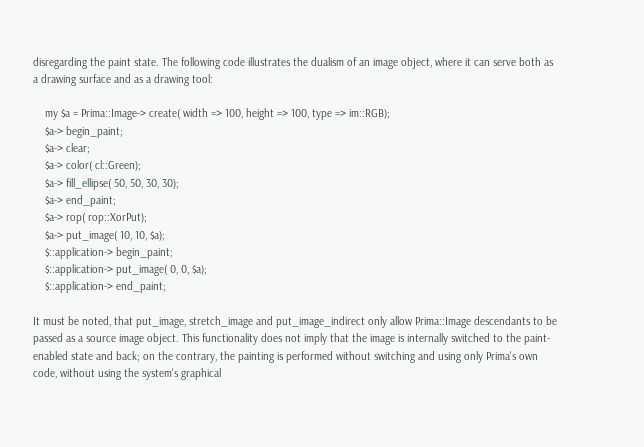disregarding the paint state. The following code illustrates the dualism of an image object, where it can serve both as a drawing surface and as a drawing tool:

    my $a = Prima::Image-> create( width => 100, height => 100, type => im::RGB);
    $a-> begin_paint;
    $a-> clear;
    $a-> color( cl::Green);
    $a-> fill_ellipse( 50, 50, 30, 30);
    $a-> end_paint;
    $a-> rop( rop::XorPut);
    $a-> put_image( 10, 10, $a);
    $::application-> begin_paint;
    $::application-> put_image( 0, 0, $a);
    $::application-> end_paint;

It must be noted, that put_image, stretch_image and put_image_indirect only allow Prima::Image descendants to be passed as a source image object. This functionality does not imply that the image is internally switched to the paint-enabled state and back; on the contrary, the painting is performed without switching and using only Prima's own code, without using the system's graphical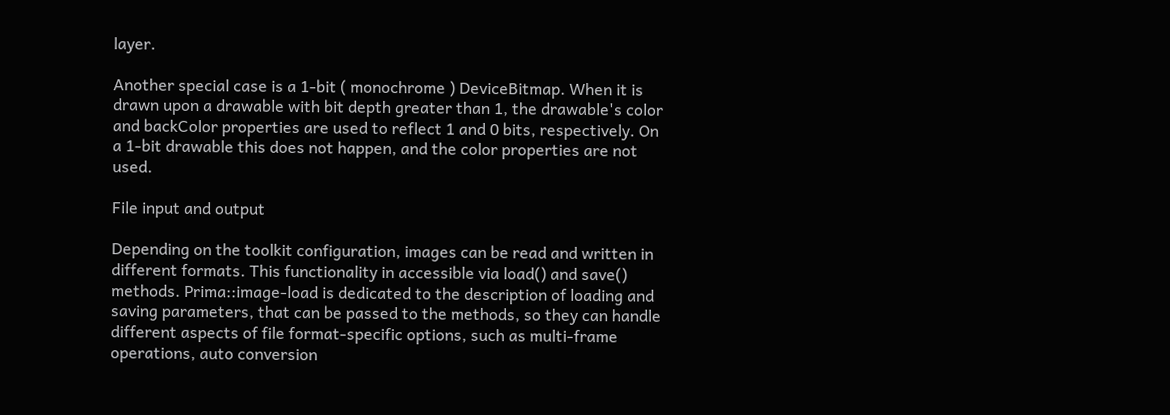layer.

Another special case is a 1-bit ( monochrome ) DeviceBitmap. When it is drawn upon a drawable with bit depth greater than 1, the drawable's color and backColor properties are used to reflect 1 and 0 bits, respectively. On a 1-bit drawable this does not happen, and the color properties are not used.

File input and output

Depending on the toolkit configuration, images can be read and written in different formats. This functionality in accessible via load() and save() methods. Prima::image-load is dedicated to the description of loading and saving parameters, that can be passed to the methods, so they can handle different aspects of file format-specific options, such as multi-frame operations, auto conversion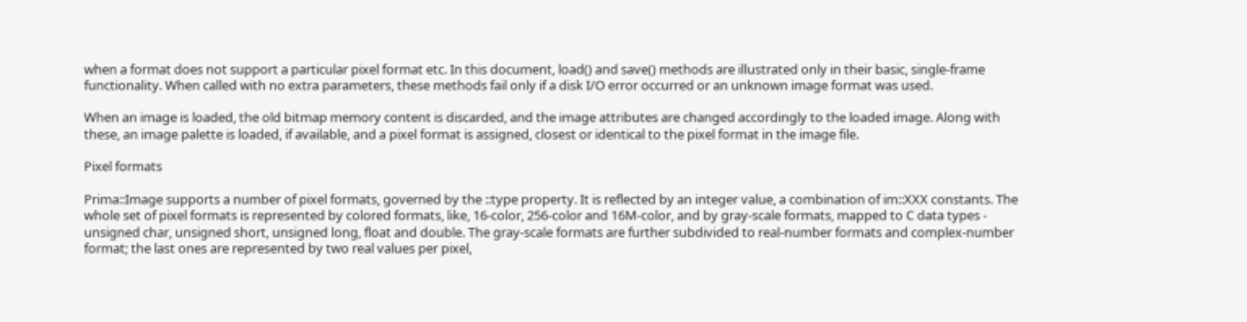when a format does not support a particular pixel format etc. In this document, load() and save() methods are illustrated only in their basic, single-frame functionality. When called with no extra parameters, these methods fail only if a disk I/O error occurred or an unknown image format was used.

When an image is loaded, the old bitmap memory content is discarded, and the image attributes are changed accordingly to the loaded image. Along with these, an image palette is loaded, if available, and a pixel format is assigned, closest or identical to the pixel format in the image file.

Pixel formats

Prima::Image supports a number of pixel formats, governed by the ::type property. It is reflected by an integer value, a combination of im::XXX constants. The whole set of pixel formats is represented by colored formats, like, 16-color, 256-color and 16M-color, and by gray-scale formats, mapped to C data types - unsigned char, unsigned short, unsigned long, float and double. The gray-scale formats are further subdivided to real-number formats and complex-number format; the last ones are represented by two real values per pixel,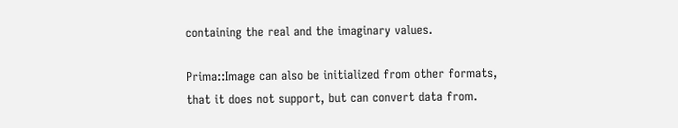containing the real and the imaginary values.

Prima::Image can also be initialized from other formats, that it does not support, but can convert data from.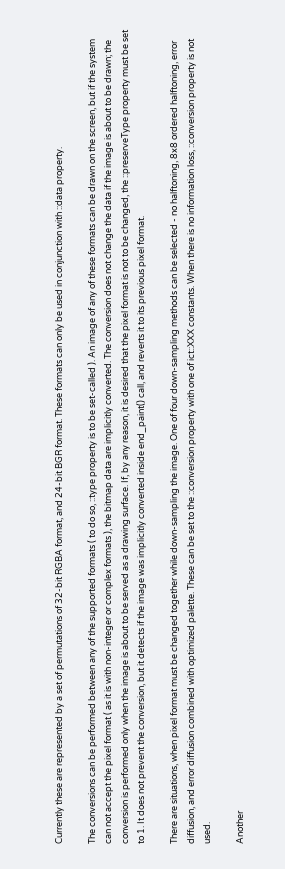Currently these are represented by a set of permutations of 32-bit RGBA format, and 24-bit BGR format. These formats can only be used in conjunction with ::data property.

The conversions can be performed between any of the supported formats ( to do so, ::type property is to be set-called ). An image of any of these formats can be drawn on the screen, but if the system can not accept the pixel format ( as it is with non-integer or complex formats ), the bitmap data are implicitly converted. The conversion does not change the data if the image is about to be drawn; the conversion is performed only when the image is about to be served as a drawing surface. If, by any reason, it is desired that the pixel format is not to be changed, the ::preserveType property must be set to 1. It does not prevent the conversion, but it detects if the image was implicitly converted inside end_paint() call, and reverts it to its previous pixel format.

There are situations, when pixel format must be changed together while down-sampling the image. One of four down-sampling methods can be selected - no halftoning, 8x8 ordered halftoning, error diffusion, and error diffusion combined with optimized palette. These can be set to the ::conversion property with one of ict::XXX constants. When there is no information loss, ::conversion property is not used.

Another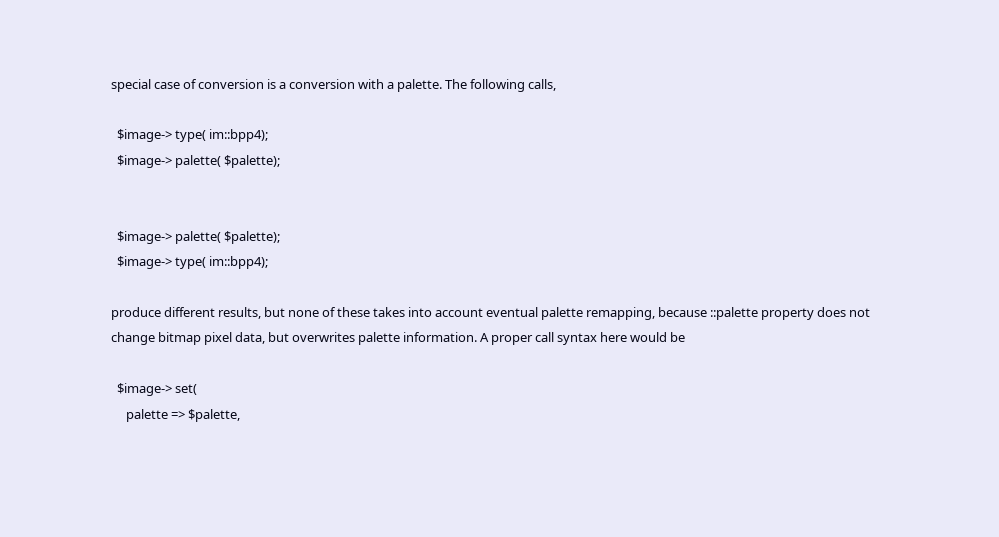special case of conversion is a conversion with a palette. The following calls,

  $image-> type( im::bpp4);
  $image-> palette( $palette);


  $image-> palette( $palette);
  $image-> type( im::bpp4);

produce different results, but none of these takes into account eventual palette remapping, because ::palette property does not change bitmap pixel data, but overwrites palette information. A proper call syntax here would be

  $image-> set(
     palette => $palette,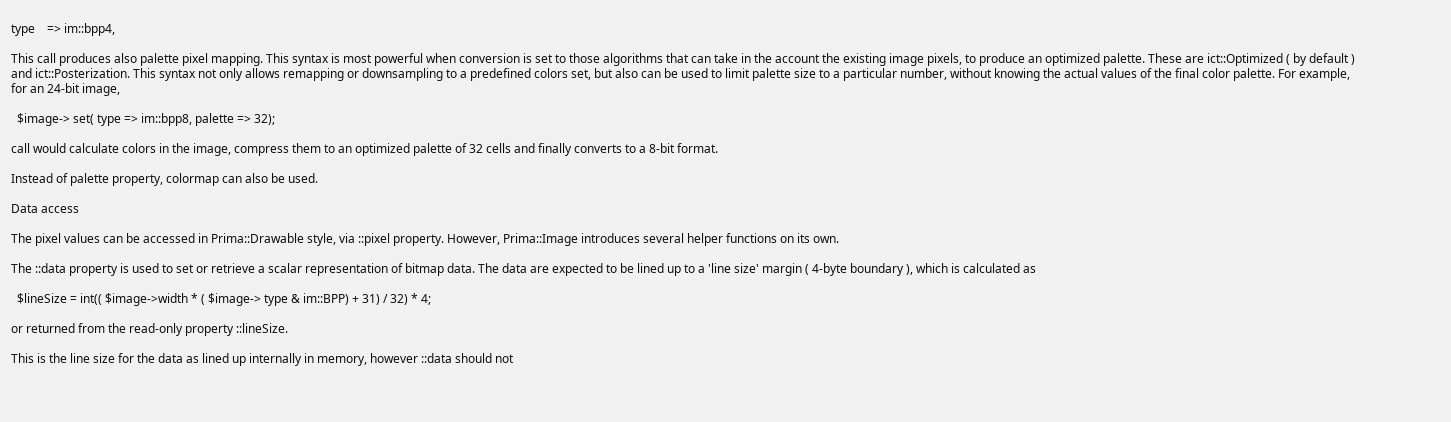type    => im::bpp4,

This call produces also palette pixel mapping. This syntax is most powerful when conversion is set to those algorithms that can take in the account the existing image pixels, to produce an optimized palette. These are ict::Optimized ( by default ) and ict::Posterization. This syntax not only allows remapping or downsampling to a predefined colors set, but also can be used to limit palette size to a particular number, without knowing the actual values of the final color palette. For example, for an 24-bit image,

  $image-> set( type => im::bpp8, palette => 32);

call would calculate colors in the image, compress them to an optimized palette of 32 cells and finally converts to a 8-bit format.

Instead of palette property, colormap can also be used.

Data access

The pixel values can be accessed in Prima::Drawable style, via ::pixel property. However, Prima::Image introduces several helper functions on its own.

The ::data property is used to set or retrieve a scalar representation of bitmap data. The data are expected to be lined up to a 'line size' margin ( 4-byte boundary ), which is calculated as

  $lineSize = int(( $image->width * ( $image-> type & im::BPP) + 31) / 32) * 4;

or returned from the read-only property ::lineSize.

This is the line size for the data as lined up internally in memory, however ::data should not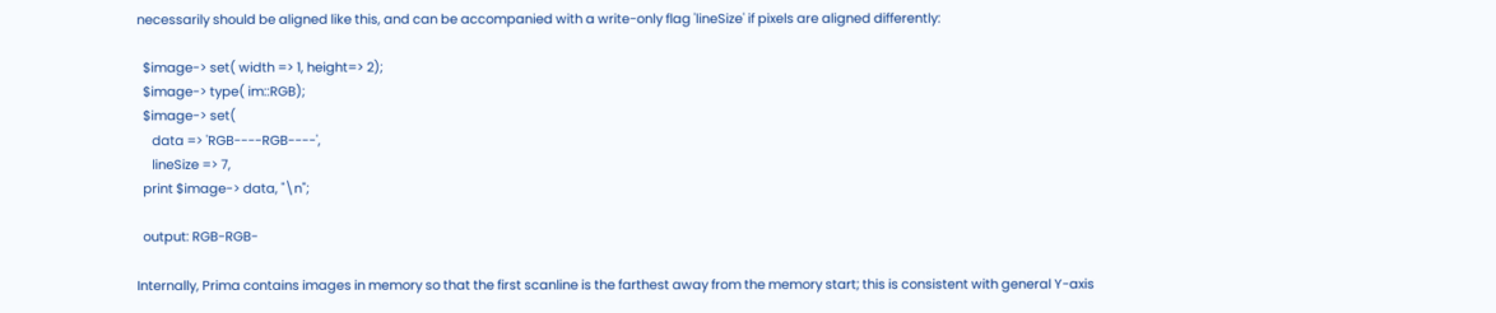necessarily should be aligned like this, and can be accompanied with a write-only flag 'lineSize' if pixels are aligned differently:

  $image-> set( width => 1, height=> 2);
  $image-> type( im::RGB);
  $image-> set(
     data => 'RGB----RGB----',
     lineSize => 7,
  print $image-> data, "\n";

  output: RGB-RGB-

Internally, Prima contains images in memory so that the first scanline is the farthest away from the memory start; this is consistent with general Y-axis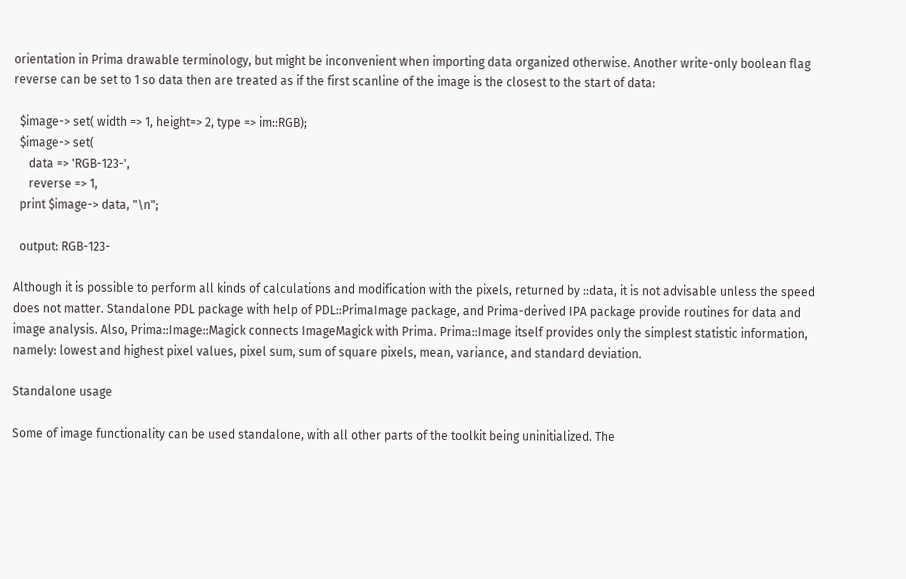orientation in Prima drawable terminology, but might be inconvenient when importing data organized otherwise. Another write-only boolean flag reverse can be set to 1 so data then are treated as if the first scanline of the image is the closest to the start of data:

  $image-> set( width => 1, height=> 2, type => im::RGB);
  $image-> set(
     data => 'RGB-123-',
     reverse => 1,
  print $image-> data, "\n";

  output: RGB-123-

Although it is possible to perform all kinds of calculations and modification with the pixels, returned by ::data, it is not advisable unless the speed does not matter. Standalone PDL package with help of PDL::PrimaImage package, and Prima-derived IPA package provide routines for data and image analysis. Also, Prima::Image::Magick connects ImageMagick with Prima. Prima::Image itself provides only the simplest statistic information, namely: lowest and highest pixel values, pixel sum, sum of square pixels, mean, variance, and standard deviation.

Standalone usage

Some of image functionality can be used standalone, with all other parts of the toolkit being uninitialized. The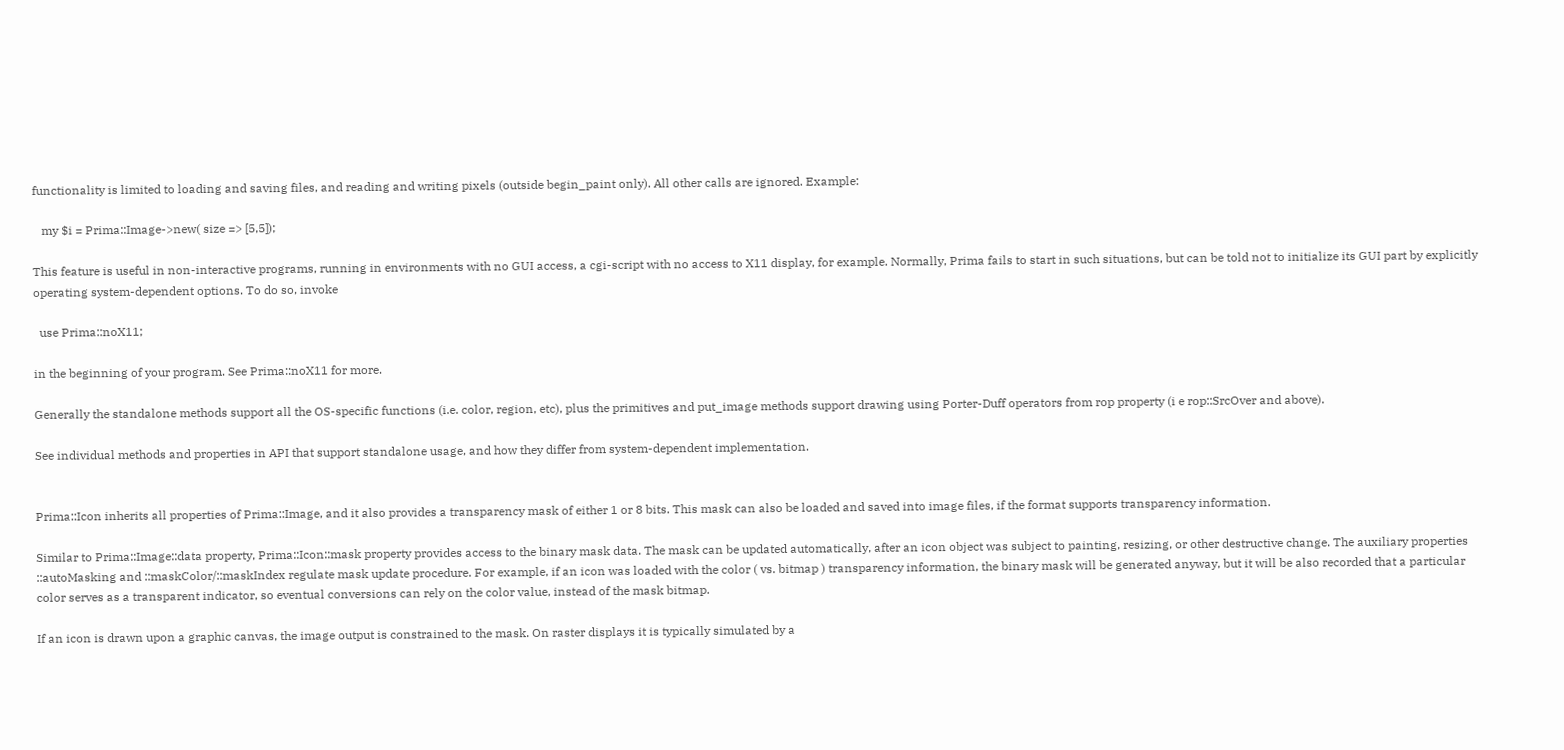functionality is limited to loading and saving files, and reading and writing pixels (outside begin_paint only). All other calls are ignored. Example:

   my $i = Prima::Image->new( size => [5,5]);

This feature is useful in non-interactive programs, running in environments with no GUI access, a cgi-script with no access to X11 display, for example. Normally, Prima fails to start in such situations, but can be told not to initialize its GUI part by explicitly operating system-dependent options. To do so, invoke

  use Prima::noX11;

in the beginning of your program. See Prima::noX11 for more.

Generally the standalone methods support all the OS-specific functions (i.e. color, region, etc), plus the primitives and put_image methods support drawing using Porter-Duff operators from rop property (i e rop::SrcOver and above).

See individual methods and properties in API that support standalone usage, and how they differ from system-dependent implementation.


Prima::Icon inherits all properties of Prima::Image, and it also provides a transparency mask of either 1 or 8 bits. This mask can also be loaded and saved into image files, if the format supports transparency information.

Similar to Prima::Image::data property, Prima::Icon::mask property provides access to the binary mask data. The mask can be updated automatically, after an icon object was subject to painting, resizing, or other destructive change. The auxiliary properties ::autoMasking and ::maskColor/::maskIndex regulate mask update procedure. For example, if an icon was loaded with the color ( vs. bitmap ) transparency information, the binary mask will be generated anyway, but it will be also recorded that a particular color serves as a transparent indicator, so eventual conversions can rely on the color value, instead of the mask bitmap.

If an icon is drawn upon a graphic canvas, the image output is constrained to the mask. On raster displays it is typically simulated by a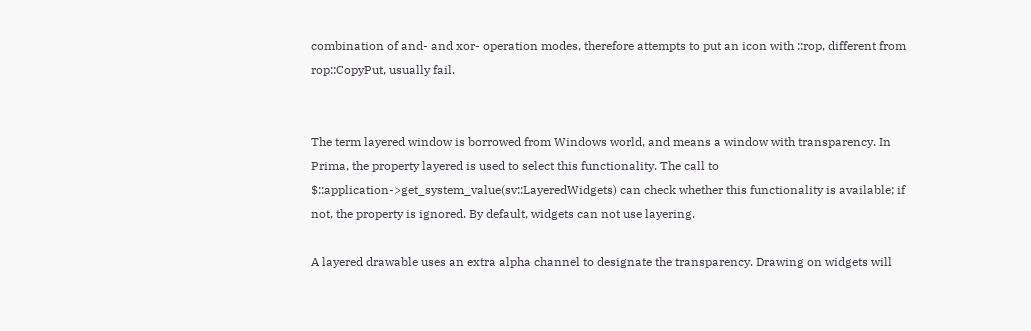combination of and- and xor- operation modes, therefore attempts to put an icon with ::rop, different from rop::CopyPut, usually fail.


The term layered window is borrowed from Windows world, and means a window with transparency. In Prima, the property layered is used to select this functionality. The call to $::application->get_system_value(sv::LayeredWidgets) can check whether this functionality is available; if not, the property is ignored. By default, widgets can not use layering.

A layered drawable uses an extra alpha channel to designate the transparency. Drawing on widgets will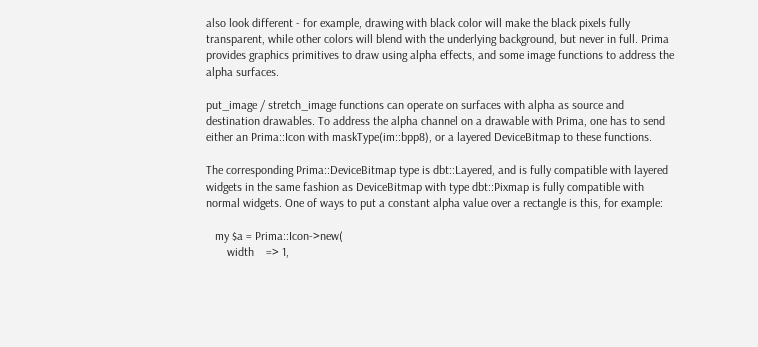also look different - for example, drawing with black color will make the black pixels fully transparent, while other colors will blend with the underlying background, but never in full. Prima provides graphics primitives to draw using alpha effects, and some image functions to address the alpha surfaces.

put_image / stretch_image functions can operate on surfaces with alpha as source and destination drawables. To address the alpha channel on a drawable with Prima, one has to send either an Prima::Icon with maskType(im::bpp8), or a layered DeviceBitmap to these functions.

The corresponding Prima::DeviceBitmap type is dbt::Layered, and is fully compatible with layered widgets in the same fashion as DeviceBitmap with type dbt::Pixmap is fully compatible with normal widgets. One of ways to put a constant alpha value over a rectangle is this, for example:

   my $a = Prima::Icon->new(
       width    => 1,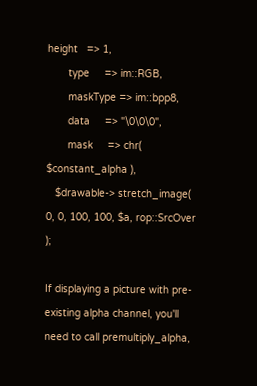height   => 1,
       type     => im::RGB,
       maskType => im::bpp8,
       data     => "\0\0\0",
       mask     => chr( $constant_alpha ),
   $drawable-> stretch_image( 0, 0, 100, 100, $a, rop::SrcOver );

If displaying a picture with pre-existing alpha channel, you'll need to call premultiply_alpha,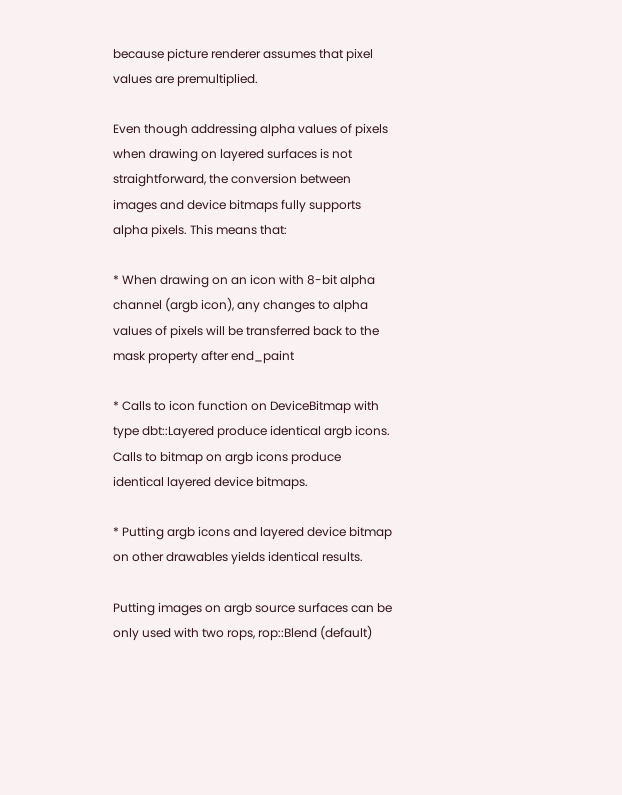because picture renderer assumes that pixel values are premultiplied.

Even though addressing alpha values of pixels when drawing on layered surfaces is not straightforward, the conversion between images and device bitmaps fully supports alpha pixels. This means that:

* When drawing on an icon with 8-bit alpha channel (argb icon), any changes to alpha values of pixels will be transferred back to the mask property after end_paint

* Calls to icon function on DeviceBitmap with type dbt::Layered produce identical argb icons. Calls to bitmap on argb icons produce identical layered device bitmaps.

* Putting argb icons and layered device bitmap on other drawables yields identical results.

Putting images on argb source surfaces can be only used with two rops, rop::Blend (default)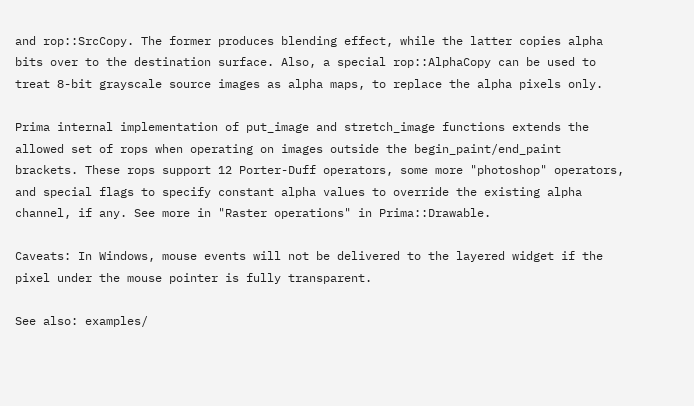and rop::SrcCopy. The former produces blending effect, while the latter copies alpha bits over to the destination surface. Also, a special rop::AlphaCopy can be used to treat 8-bit grayscale source images as alpha maps, to replace the alpha pixels only.

Prima internal implementation of put_image and stretch_image functions extends the allowed set of rops when operating on images outside the begin_paint/end_paint brackets. These rops support 12 Porter-Duff operators, some more "photoshop" operators, and special flags to specify constant alpha values to override the existing alpha channel, if any. See more in "Raster operations" in Prima::Drawable.

Caveats: In Windows, mouse events will not be delivered to the layered widget if the pixel under the mouse pointer is fully transparent.

See also: examples/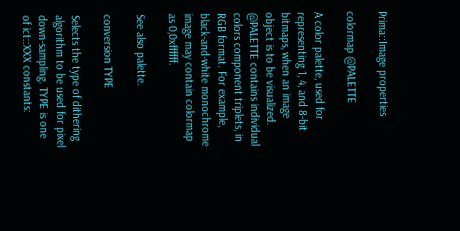Prima::Image properties

colormap @PALETTE

A color palette, used for representing 1, 4, and 8-bit bitmaps, when an image object is to be visualized. @PALETTE contains individual colors component triplets, in RGB format. For example, black-and-white monochrome image may contain colormap as 0,0xffffff.

See also palette.

conversion TYPE

Selects the type of dithering algorithm to be used for pixel down-sampling. TYPE is one of ict::XXX constants: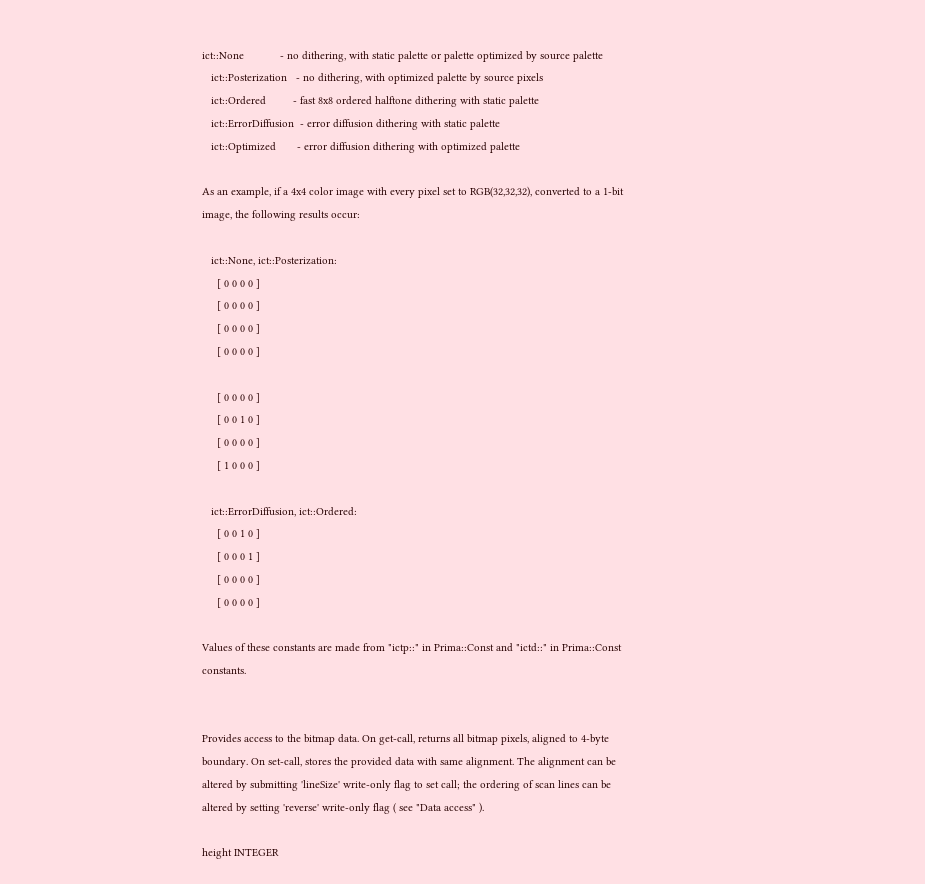ict::None            - no dithering, with static palette or palette optimized by source palette
   ict::Posterization   - no dithering, with optimized palette by source pixels
   ict::Ordered         - fast 8x8 ordered halftone dithering with static palette
   ict::ErrorDiffusion  - error diffusion dithering with static palette
   ict::Optimized       - error diffusion dithering with optimized palette

As an example, if a 4x4 color image with every pixel set to RGB(32,32,32), converted to a 1-bit image, the following results occur:

   ict::None, ict::Posterization:
     [ 0 0 0 0 ]
     [ 0 0 0 0 ]
     [ 0 0 0 0 ]
     [ 0 0 0 0 ]

     [ 0 0 0 0 ]
     [ 0 0 1 0 ]
     [ 0 0 0 0 ]
     [ 1 0 0 0 ]

   ict::ErrorDiffusion, ict::Ordered:
     [ 0 0 1 0 ]
     [ 0 0 0 1 ]
     [ 0 0 0 0 ]
     [ 0 0 0 0 ]

Values of these constants are made from "ictp::" in Prima::Const and "ictd::" in Prima::Const constants.


Provides access to the bitmap data. On get-call, returns all bitmap pixels, aligned to 4-byte boundary. On set-call, stores the provided data with same alignment. The alignment can be altered by submitting 'lineSize' write-only flag to set call; the ordering of scan lines can be altered by setting 'reverse' write-only flag ( see "Data access" ).

height INTEGER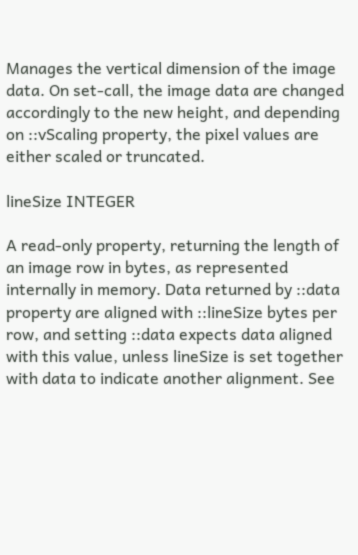Manages the vertical dimension of the image data. On set-call, the image data are changed accordingly to the new height, and depending on ::vScaling property, the pixel values are either scaled or truncated.

lineSize INTEGER

A read-only property, returning the length of an image row in bytes, as represented internally in memory. Data returned by ::data property are aligned with ::lineSize bytes per row, and setting ::data expects data aligned with this value, unless lineSize is set together with data to indicate another alignment. See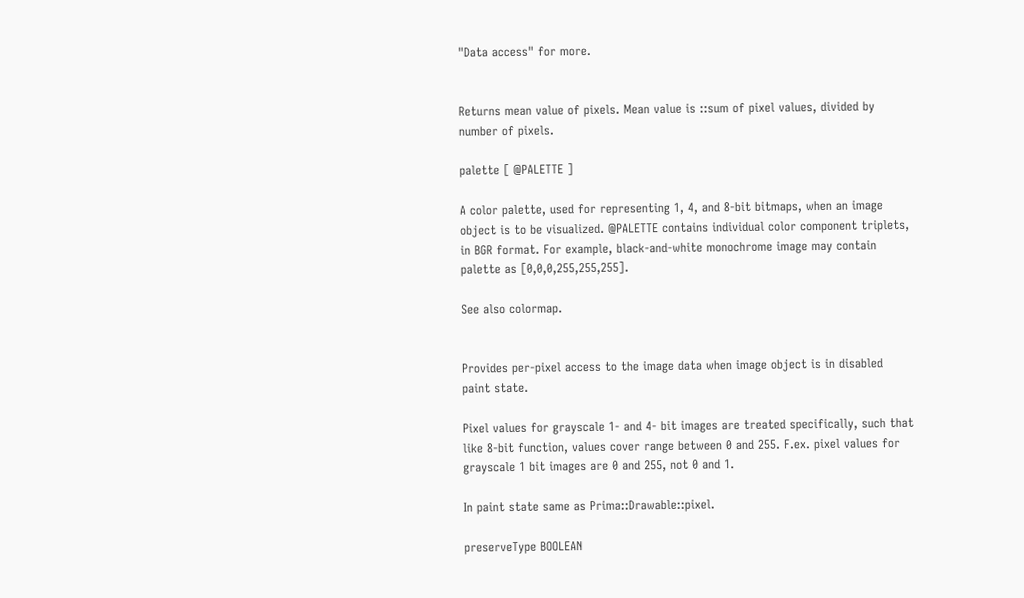"Data access" for more.


Returns mean value of pixels. Mean value is ::sum of pixel values, divided by number of pixels.

palette [ @PALETTE ]

A color palette, used for representing 1, 4, and 8-bit bitmaps, when an image object is to be visualized. @PALETTE contains individual color component triplets, in BGR format. For example, black-and-white monochrome image may contain palette as [0,0,0,255,255,255].

See also colormap.


Provides per-pixel access to the image data when image object is in disabled paint state.

Pixel values for grayscale 1- and 4- bit images are treated specifically, such that like 8-bit function, values cover range between 0 and 255. F.ex. pixel values for grayscale 1 bit images are 0 and 255, not 0 and 1.

In paint state same as Prima::Drawable::pixel.

preserveType BOOLEAN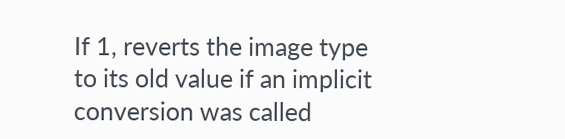If 1, reverts the image type to its old value if an implicit conversion was called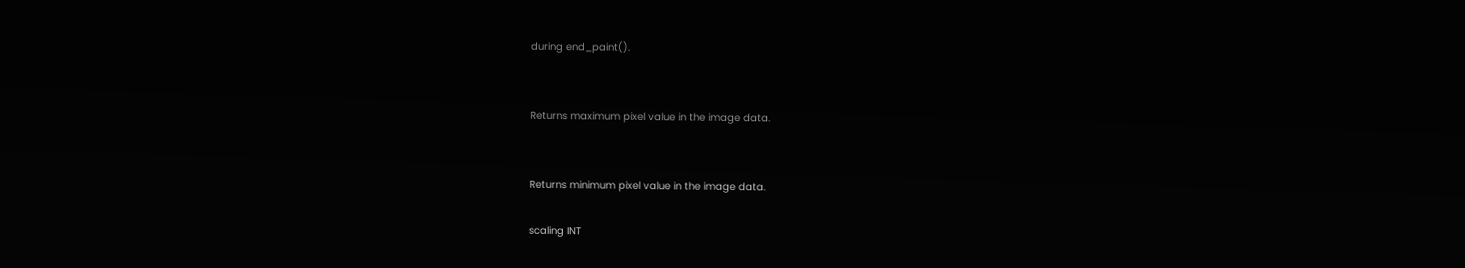during end_paint().


Returns maximum pixel value in the image data.


Returns minimum pixel value in the image data.

scaling INT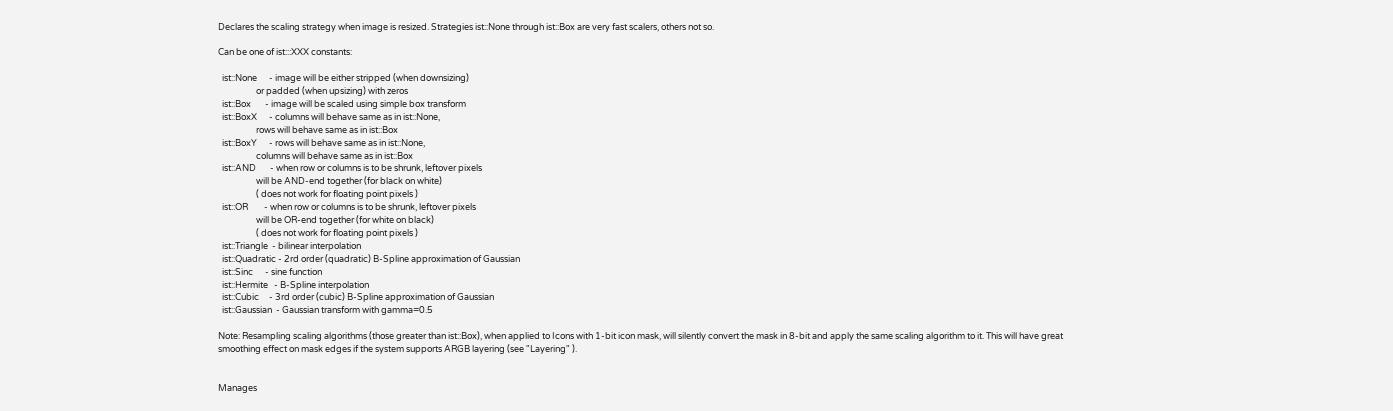Declares the scaling strategy when image is resized. Strategies ist::None through ist::Box are very fast scalers, others not so.

Can be one of ist:::XXX constants:

  ist::None      - image will be either stripped (when downsizing)
                   or padded (when upsizing) with zeros
  ist::Box       - image will be scaled using simple box transform
  ist::BoxX      - columns will behave same as in ist::None,
                   rows will behave same as in ist::Box
  ist::BoxY      - rows will behave same as in ist::None,
                   columns will behave same as in ist::Box
  ist::AND       - when row or columns is to be shrunk, leftover pixels
                   will be AND-end together (for black on white)
                   ( does not work for floating point pixels )
  ist::OR        - when row or columns is to be shrunk, leftover pixels
                   will be OR-end together (for white on black)
                   ( does not work for floating point pixels )
  ist::Triangle  - bilinear interpolation
  ist::Quadratic - 2rd order (quadratic) B-Spline approximation of Gaussian
  ist::Sinc      - sine function
  ist::Hermite   - B-Spline interpolation
  ist::Cubic     - 3rd order (cubic) B-Spline approximation of Gaussian
  ist::Gaussian  - Gaussian transform with gamma=0.5

Note: Resampling scaling algorithms (those greater than ist::Box), when applied to Icons with 1-bit icon mask, will silently convert the mask in 8-bit and apply the same scaling algorithm to it. This will have great smoothing effect on mask edges if the system supports ARGB layering (see "Layering" ).


Manages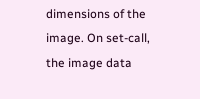dimensions of the image. On set-call, the image data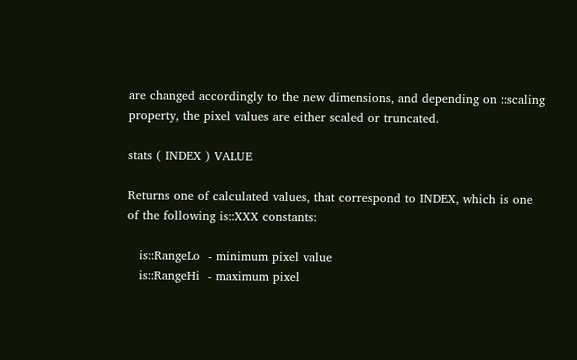are changed accordingly to the new dimensions, and depending on ::scaling property, the pixel values are either scaled or truncated.

stats ( INDEX ) VALUE

Returns one of calculated values, that correspond to INDEX, which is one of the following is::XXX constants:

   is::RangeLo  - minimum pixel value
   is::RangeHi  - maximum pixel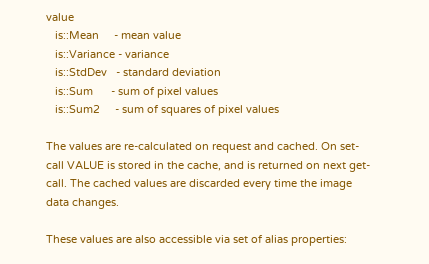value
   is::Mean     - mean value
   is::Variance - variance
   is::StdDev   - standard deviation
   is::Sum      - sum of pixel values
   is::Sum2     - sum of squares of pixel values

The values are re-calculated on request and cached. On set-call VALUE is stored in the cache, and is returned on next get-call. The cached values are discarded every time the image data changes.

These values are also accessible via set of alias properties: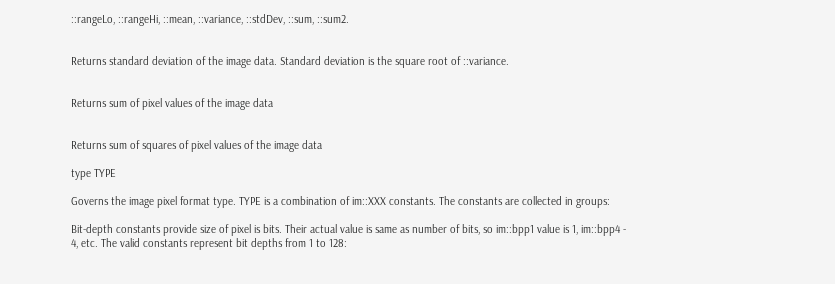::rangeLo, ::rangeHi, ::mean, ::variance, ::stdDev, ::sum, ::sum2.


Returns standard deviation of the image data. Standard deviation is the square root of ::variance.


Returns sum of pixel values of the image data


Returns sum of squares of pixel values of the image data

type TYPE

Governs the image pixel format type. TYPE is a combination of im::XXX constants. The constants are collected in groups:

Bit-depth constants provide size of pixel is bits. Their actual value is same as number of bits, so im::bpp1 value is 1, im::bpp4 - 4, etc. The valid constants represent bit depths from 1 to 128: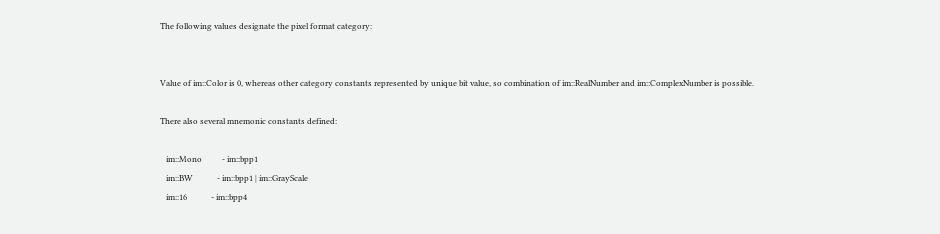The following values designate the pixel format category:


Value of im::Color is 0, whereas other category constants represented by unique bit value, so combination of im::RealNumber and im::ComplexNumber is possible.

There also several mnemonic constants defined:

   im::Mono          - im::bpp1
   im::BW            - im::bpp1 | im::GrayScale
   im::16            - im::bpp4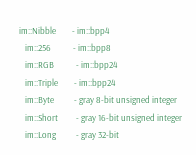im::Nibble        - im::bpp4
   im::256           - im::bpp8
   im::RGB           - im::bpp24
   im::Triple        - im::bpp24
   im::Byte          - gray 8-bit unsigned integer
   im::Short         - gray 16-bit unsigned integer
   im::Long          - gray 32-bit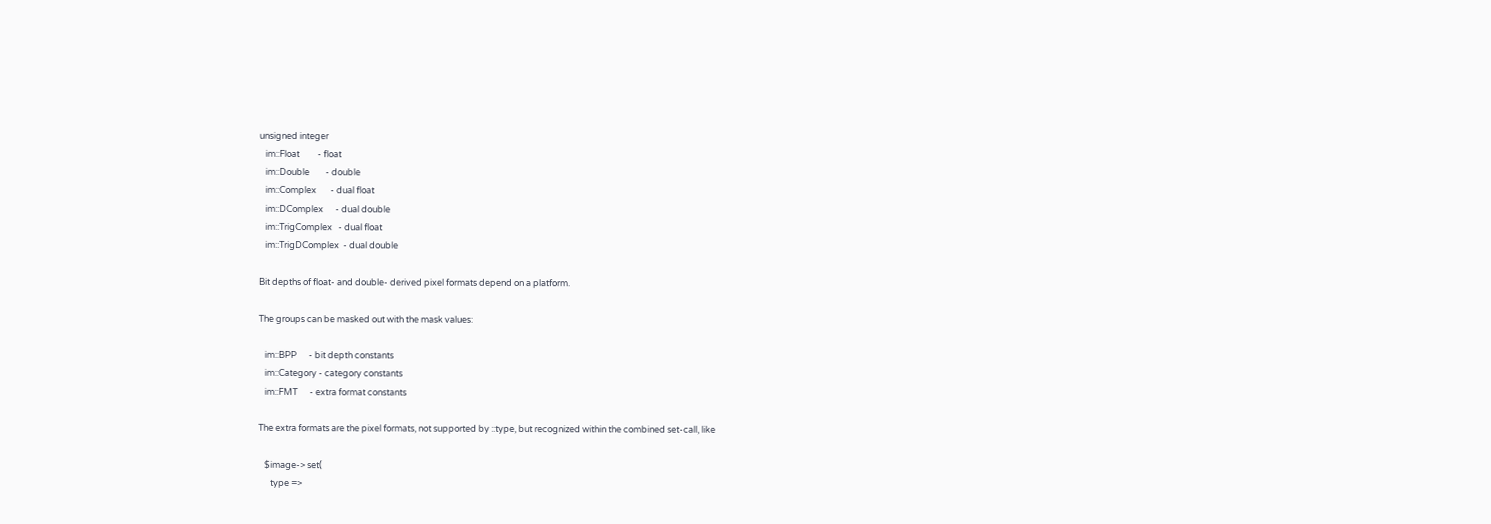unsigned integer
   im::Float         - float
   im::Double        - double
   im::Complex       - dual float
   im::DComplex      - dual double
   im::TrigComplex   - dual float
   im::TrigDComplex  - dual double

Bit depths of float- and double- derived pixel formats depend on a platform.

The groups can be masked out with the mask values:

   im::BPP      - bit depth constants
   im::Category - category constants
   im::FMT      - extra format constants

The extra formats are the pixel formats, not supported by ::type, but recognized within the combined set-call, like

   $image-> set(
      type =>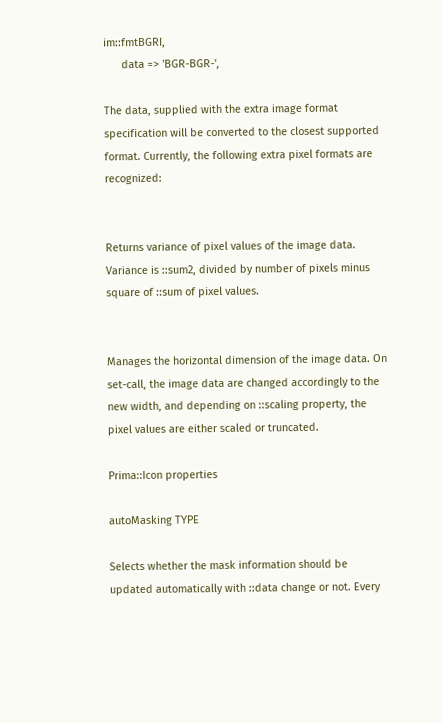im::fmtBGRI,
      data => 'BGR-BGR-',

The data, supplied with the extra image format specification will be converted to the closest supported format. Currently, the following extra pixel formats are recognized:


Returns variance of pixel values of the image data. Variance is ::sum2, divided by number of pixels minus square of ::sum of pixel values.


Manages the horizontal dimension of the image data. On set-call, the image data are changed accordingly to the new width, and depending on ::scaling property, the pixel values are either scaled or truncated.

Prima::Icon properties

autoMasking TYPE

Selects whether the mask information should be updated automatically with ::data change or not. Every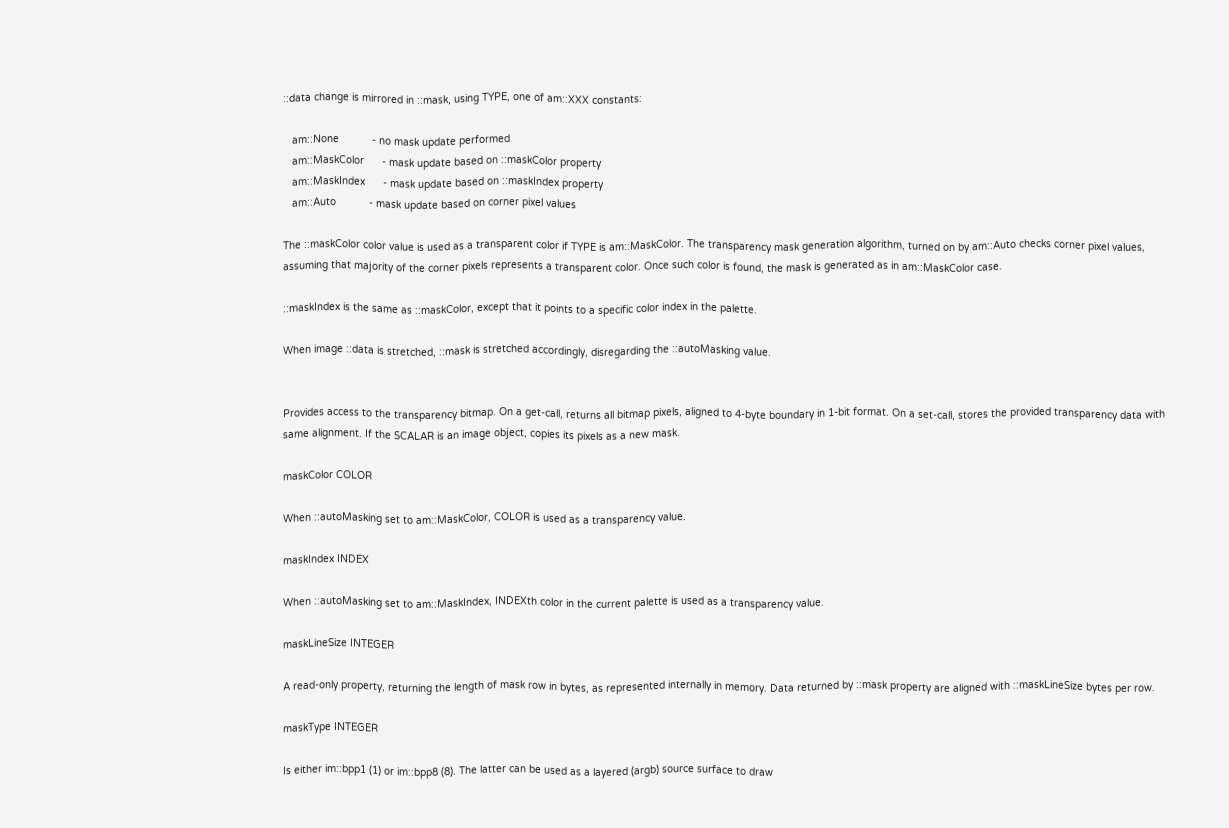::data change is mirrored in ::mask, using TYPE, one of am::XXX constants:

   am::None           - no mask update performed
   am::MaskColor      - mask update based on ::maskColor property
   am::MaskIndex      - mask update based on ::maskIndex property
   am::Auto           - mask update based on corner pixel values

The ::maskColor color value is used as a transparent color if TYPE is am::MaskColor. The transparency mask generation algorithm, turned on by am::Auto checks corner pixel values, assuming that majority of the corner pixels represents a transparent color. Once such color is found, the mask is generated as in am::MaskColor case.

::maskIndex is the same as ::maskColor, except that it points to a specific color index in the palette.

When image ::data is stretched, ::mask is stretched accordingly, disregarding the ::autoMasking value.


Provides access to the transparency bitmap. On a get-call, returns all bitmap pixels, aligned to 4-byte boundary in 1-bit format. On a set-call, stores the provided transparency data with same alignment. If the SCALAR is an image object, copies its pixels as a new mask.

maskColor COLOR

When ::autoMasking set to am::MaskColor, COLOR is used as a transparency value.

maskIndex INDEX

When ::autoMasking set to am::MaskIndex, INDEXth color in the current palette is used as a transparency value.

maskLineSize INTEGER

A read-only property, returning the length of mask row in bytes, as represented internally in memory. Data returned by ::mask property are aligned with ::maskLineSize bytes per row.

maskType INTEGER

Is either im::bpp1 (1) or im::bpp8 (8). The latter can be used as a layered (argb) source surface to draw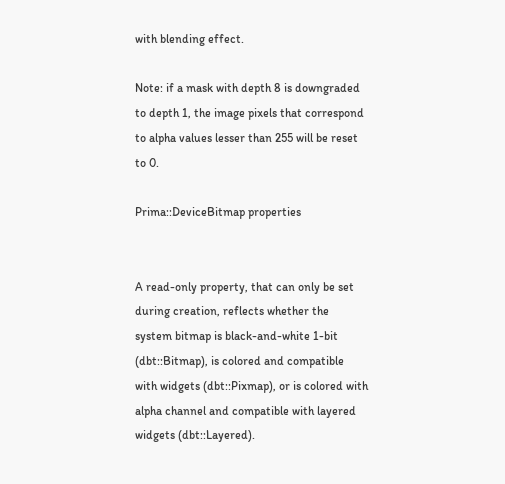with blending effect.

Note: if a mask with depth 8 is downgraded to depth 1, the image pixels that correspond to alpha values lesser than 255 will be reset to 0.

Prima::DeviceBitmap properties


A read-only property, that can only be set during creation, reflects whether the system bitmap is black-and-white 1-bit (dbt::Bitmap), is colored and compatible with widgets (dbt::Pixmap), or is colored with alpha channel and compatible with layered widgets (dbt::Layered).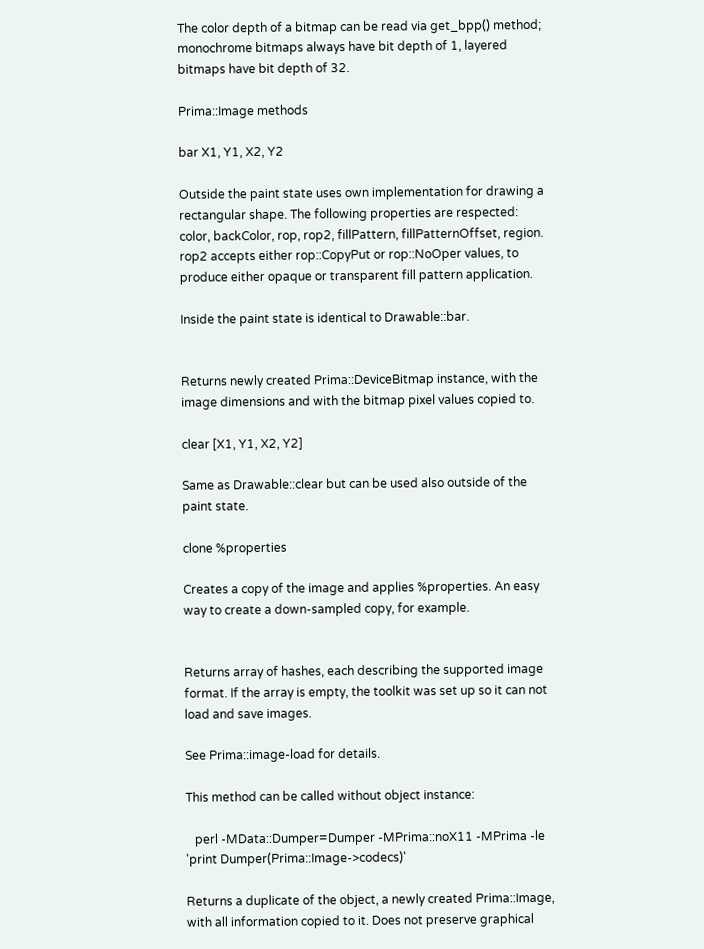The color depth of a bitmap can be read via get_bpp() method; monochrome bitmaps always have bit depth of 1, layered bitmaps have bit depth of 32.

Prima::Image methods

bar X1, Y1, X2, Y2

Outside the paint state uses own implementation for drawing a rectangular shape. The following properties are respected: color, backColor, rop, rop2, fillPattern, fillPatternOffset, region. rop2 accepts either rop::CopyPut or rop::NoOper values, to produce either opaque or transparent fill pattern application.

Inside the paint state is identical to Drawable::bar.


Returns newly created Prima::DeviceBitmap instance, with the image dimensions and with the bitmap pixel values copied to.

clear [X1, Y1, X2, Y2]

Same as Drawable::clear but can be used also outside of the paint state.

clone %properties

Creates a copy of the image and applies %properties. An easy way to create a down-sampled copy, for example.


Returns array of hashes, each describing the supported image format. If the array is empty, the toolkit was set up so it can not load and save images.

See Prima::image-load for details.

This method can be called without object instance:

   perl -MData::Dumper=Dumper -MPrima::noX11 -MPrima -le 'print Dumper(Prima::Image->codecs)'

Returns a duplicate of the object, a newly created Prima::Image, with all information copied to it. Does not preserve graphical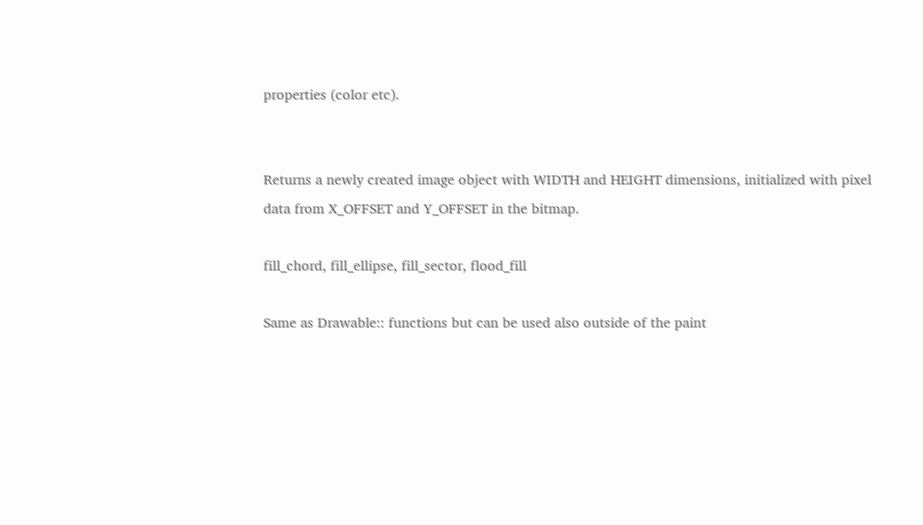properties (color etc).


Returns a newly created image object with WIDTH and HEIGHT dimensions, initialized with pixel data from X_OFFSET and Y_OFFSET in the bitmap.

fill_chord, fill_ellipse, fill_sector, flood_fill

Same as Drawable:: functions but can be used also outside of the paint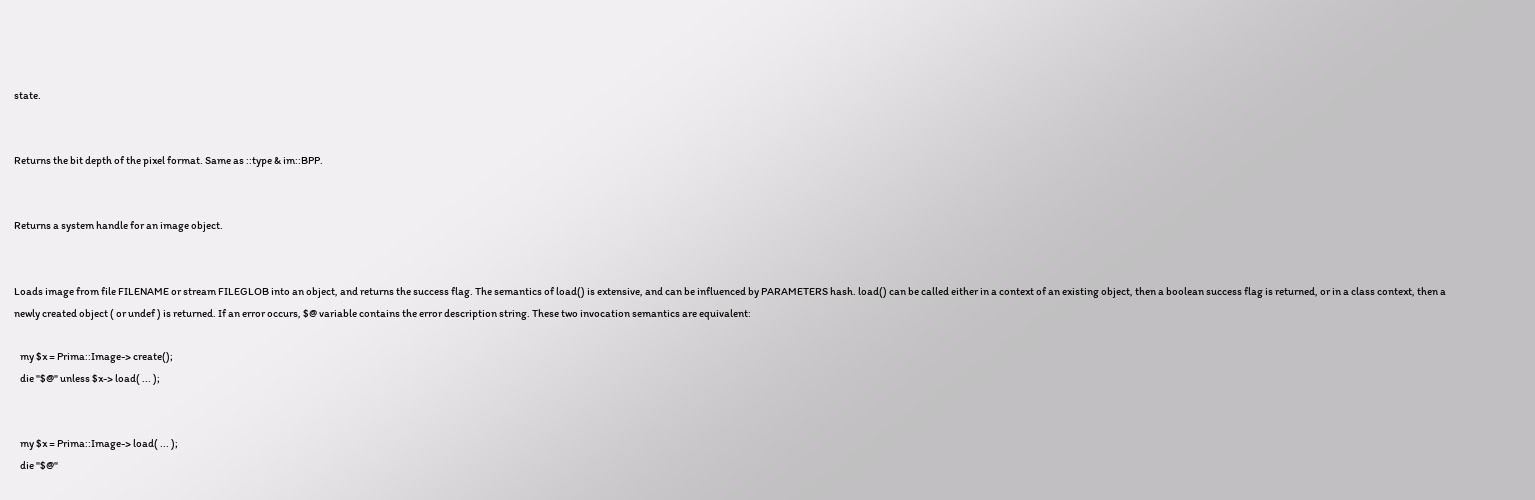state.


Returns the bit depth of the pixel format. Same as ::type & im::BPP.


Returns a system handle for an image object.


Loads image from file FILENAME or stream FILEGLOB into an object, and returns the success flag. The semantics of load() is extensive, and can be influenced by PARAMETERS hash. load() can be called either in a context of an existing object, then a boolean success flag is returned, or in a class context, then a newly created object ( or undef ) is returned. If an error occurs, $@ variable contains the error description string. These two invocation semantics are equivalent:

   my $x = Prima::Image-> create();
   die "$@" unless $x-> load( ... );


   my $x = Prima::Image-> load( ... );
   die "$@"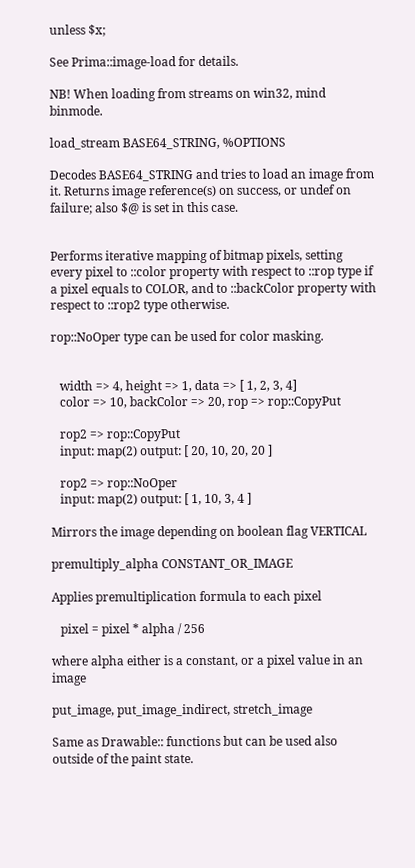unless $x;

See Prima::image-load for details.

NB! When loading from streams on win32, mind binmode.

load_stream BASE64_STRING, %OPTIONS

Decodes BASE64_STRING and tries to load an image from it. Returns image reference(s) on success, or undef on failure; also $@ is set in this case.


Performs iterative mapping of bitmap pixels, setting every pixel to ::color property with respect to ::rop type if a pixel equals to COLOR, and to ::backColor property with respect to ::rop2 type otherwise.

rop::NoOper type can be used for color masking.


   width => 4, height => 1, data => [ 1, 2, 3, 4]
   color => 10, backColor => 20, rop => rop::CopyPut

   rop2 => rop::CopyPut
   input: map(2) output: [ 20, 10, 20, 20 ]

   rop2 => rop::NoOper
   input: map(2) output: [ 1, 10, 3, 4 ]

Mirrors the image depending on boolean flag VERTICAL

premultiply_alpha CONSTANT_OR_IMAGE

Applies premultiplication formula to each pixel

   pixel = pixel * alpha / 256

where alpha either is a constant, or a pixel value in an image

put_image, put_image_indirect, stretch_image

Same as Drawable:: functions but can be used also outside of the paint state.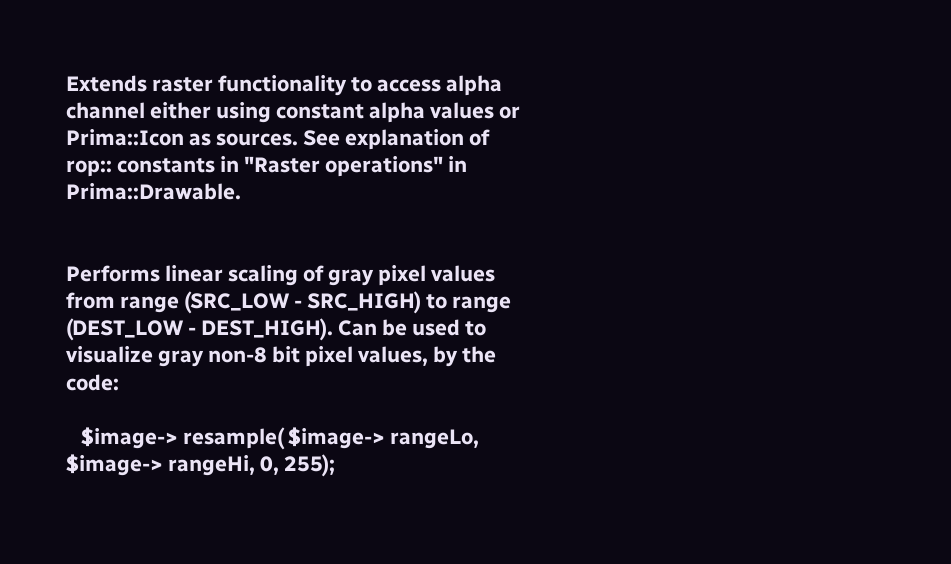Extends raster functionality to access alpha channel either using constant alpha values or Prima::Icon as sources. See explanation of rop:: constants in "Raster operations" in Prima::Drawable.


Performs linear scaling of gray pixel values from range (SRC_LOW - SRC_HIGH) to range (DEST_LOW - DEST_HIGH). Can be used to visualize gray non-8 bit pixel values, by the code:

   $image-> resample( $image-> rangeLo, $image-> rangeHi, 0, 255);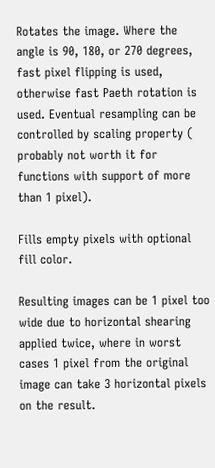Rotates the image. Where the angle is 90, 180, or 270 degrees, fast pixel flipping is used, otherwise fast Paeth rotation is used. Eventual resampling can be controlled by scaling property ( probably not worth it for functions with support of more than 1 pixel).

Fills empty pixels with optional fill color.

Resulting images can be 1 pixel too wide due to horizontal shearing applied twice, where in worst cases 1 pixel from the original image can take 3 horizontal pixels on the result.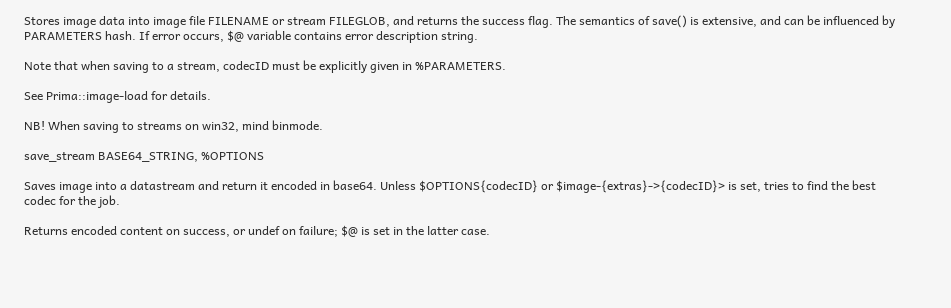Stores image data into image file FILENAME or stream FILEGLOB, and returns the success flag. The semantics of save() is extensive, and can be influenced by PARAMETERS hash. If error occurs, $@ variable contains error description string.

Note that when saving to a stream, codecID must be explicitly given in %PARAMETERS.

See Prima::image-load for details.

NB! When saving to streams on win32, mind binmode.

save_stream BASE64_STRING, %OPTIONS

Saves image into a datastream and return it encoded in base64. Unless $OPTIONS{codecID} or $image-{extras}->{codecID}> is set, tries to find the best codec for the job.

Returns encoded content on success, or undef on failure; $@ is set in the latter case.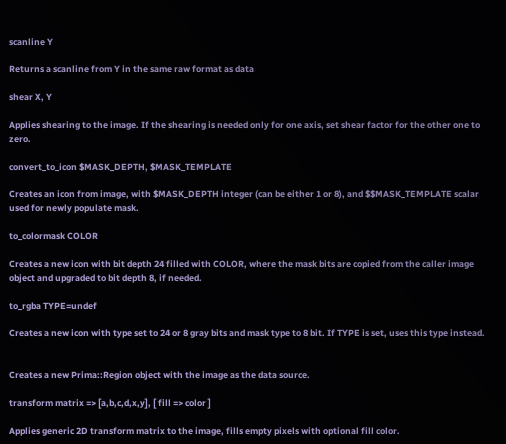scanline Y

Returns a scanline from Y in the same raw format as data

shear X, Y

Applies shearing to the image. If the shearing is needed only for one axis, set shear factor for the other one to zero.

convert_to_icon $MASK_DEPTH, $MASK_TEMPLATE

Creates an icon from image, with $MASK_DEPTH integer (can be either 1 or 8), and $$MASK_TEMPLATE scalar used for newly populate mask.

to_colormask COLOR

Creates a new icon with bit depth 24 filled with COLOR, where the mask bits are copied from the caller image object and upgraded to bit depth 8, if needed.

to_rgba TYPE=undef

Creates a new icon with type set to 24 or 8 gray bits and mask type to 8 bit. If TYPE is set, uses this type instead.


Creates a new Prima::Region object with the image as the data source.

transform matrix => [a,b,c,d,x,y], [ fill => color ]

Applies generic 2D transform matrix to the image, fills empty pixels with optional fill color.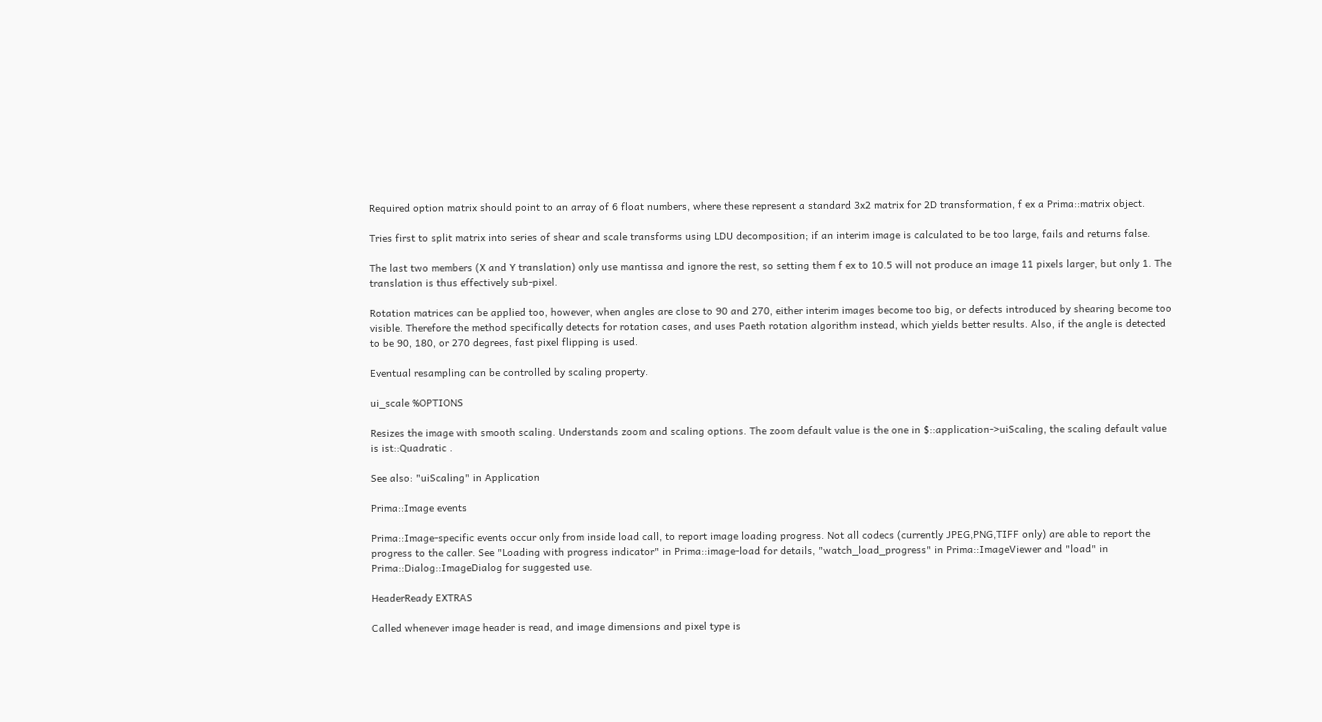Required option matrix should point to an array of 6 float numbers, where these represent a standard 3x2 matrix for 2D transformation, f ex a Prima::matrix object.

Tries first to split matrix into series of shear and scale transforms using LDU decomposition; if an interim image is calculated to be too large, fails and returns false.

The last two members (X and Y translation) only use mantissa and ignore the rest, so setting them f ex to 10.5 will not produce an image 11 pixels larger, but only 1. The translation is thus effectively sub-pixel.

Rotation matrices can be applied too, however, when angles are close to 90 and 270, either interim images become too big, or defects introduced by shearing become too visible. Therefore the method specifically detects for rotation cases, and uses Paeth rotation algorithm instead, which yields better results. Also, if the angle is detected to be 90, 180, or 270 degrees, fast pixel flipping is used.

Eventual resampling can be controlled by scaling property.

ui_scale %OPTIONS

Resizes the image with smooth scaling. Understands zoom and scaling options. The zoom default value is the one in $::application->uiScaling, the scaling default value is ist::Quadratic .

See also: "uiScaling" in Application

Prima::Image events

Prima::Image-specific events occur only from inside load call, to report image loading progress. Not all codecs (currently JPEG,PNG,TIFF only) are able to report the progress to the caller. See "Loading with progress indicator" in Prima::image-load for details, "watch_load_progress" in Prima::ImageViewer and "load" in Prima::Dialog::ImageDialog for suggested use.

HeaderReady EXTRAS

Called whenever image header is read, and image dimensions and pixel type is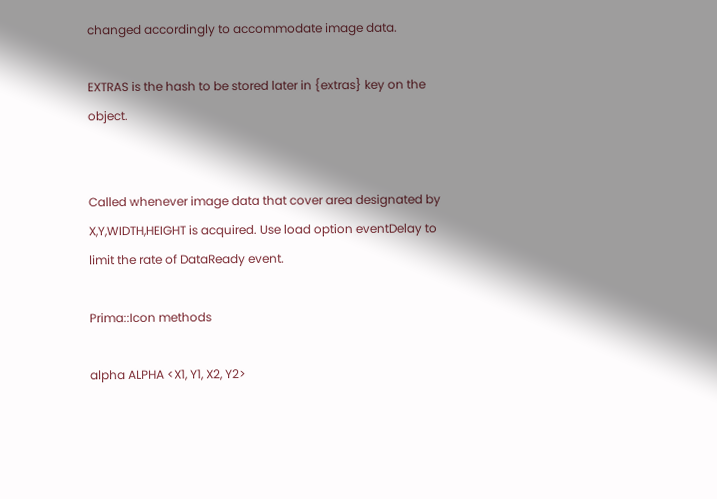changed accordingly to accommodate image data.

EXTRAS is the hash to be stored later in {extras} key on the object.


Called whenever image data that cover area designated by X,Y,WIDTH,HEIGHT is acquired. Use load option eventDelay to limit the rate of DataReady event.

Prima::Icon methods

alpha ALPHA <X1, Y1, X2, Y2>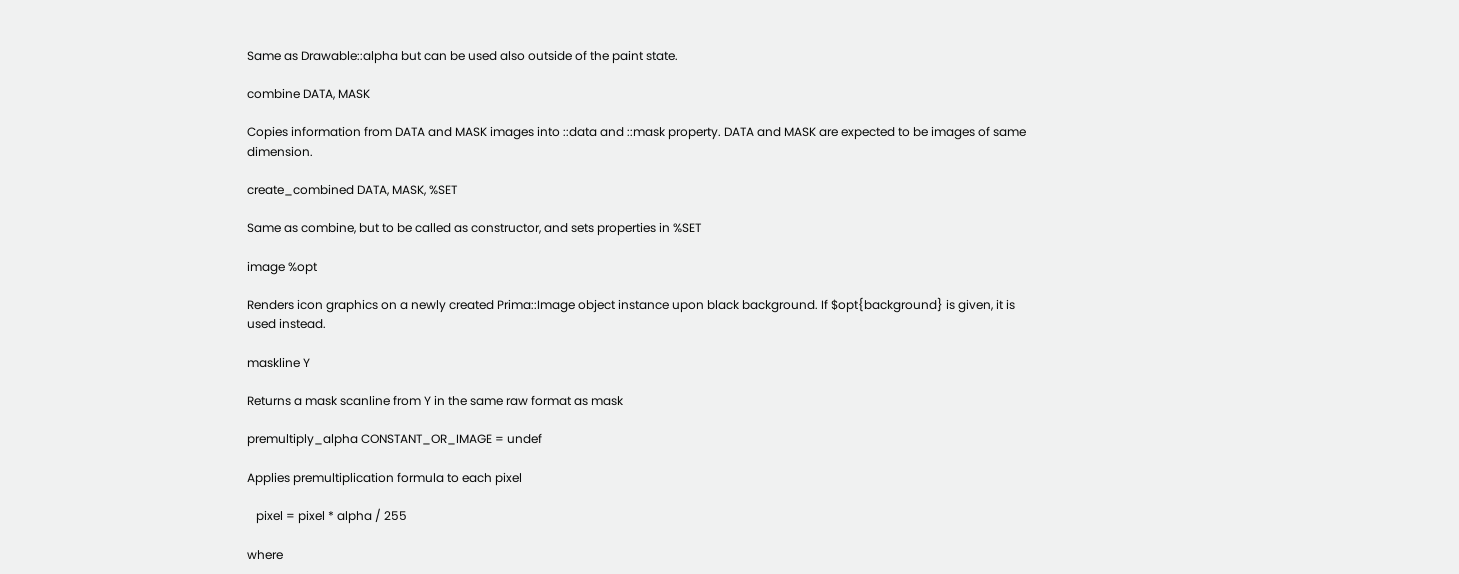Same as Drawable::alpha but can be used also outside of the paint state.

combine DATA, MASK

Copies information from DATA and MASK images into ::data and ::mask property. DATA and MASK are expected to be images of same dimension.

create_combined DATA, MASK, %SET

Same as combine, but to be called as constructor, and sets properties in %SET

image %opt

Renders icon graphics on a newly created Prima::Image object instance upon black background. If $opt{background} is given, it is used instead.

maskline Y

Returns a mask scanline from Y in the same raw format as mask

premultiply_alpha CONSTANT_OR_IMAGE = undef

Applies premultiplication formula to each pixel

   pixel = pixel * alpha / 255

where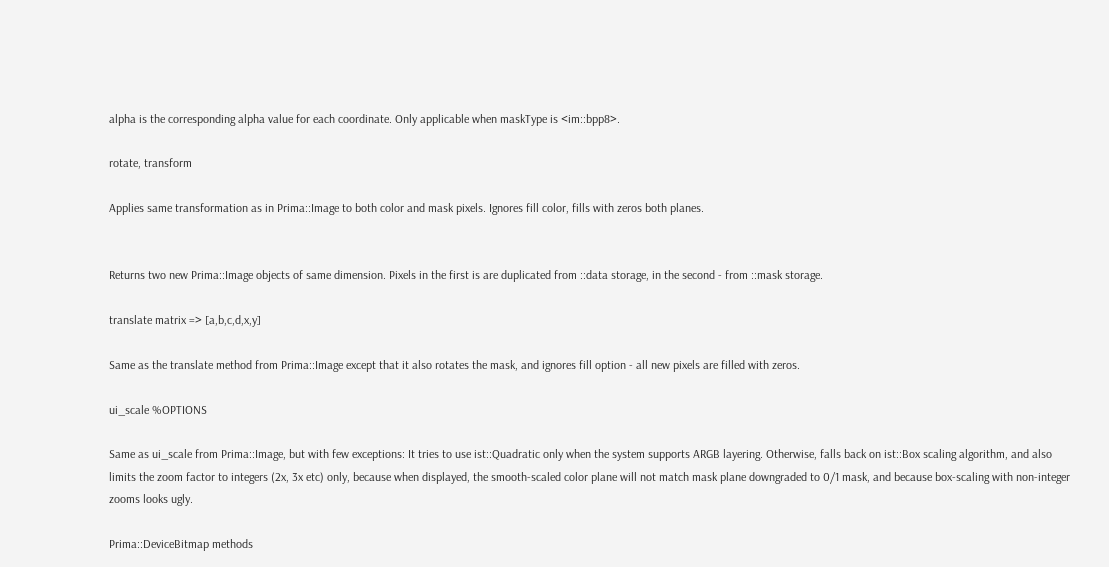alpha is the corresponding alpha value for each coordinate. Only applicable when maskType is <im::bpp8>.

rotate, transform

Applies same transformation as in Prima::Image to both color and mask pixels. Ignores fill color, fills with zeros both planes.


Returns two new Prima::Image objects of same dimension. Pixels in the first is are duplicated from ::data storage, in the second - from ::mask storage.

translate matrix => [a,b,c,d,x,y]

Same as the translate method from Prima::Image except that it also rotates the mask, and ignores fill option - all new pixels are filled with zeros.

ui_scale %OPTIONS

Same as ui_scale from Prima::Image, but with few exceptions: It tries to use ist::Quadratic only when the system supports ARGB layering. Otherwise, falls back on ist::Box scaling algorithm, and also limits the zoom factor to integers (2x, 3x etc) only, because when displayed, the smooth-scaled color plane will not match mask plane downgraded to 0/1 mask, and because box-scaling with non-integer zooms looks ugly.

Prima::DeviceBitmap methods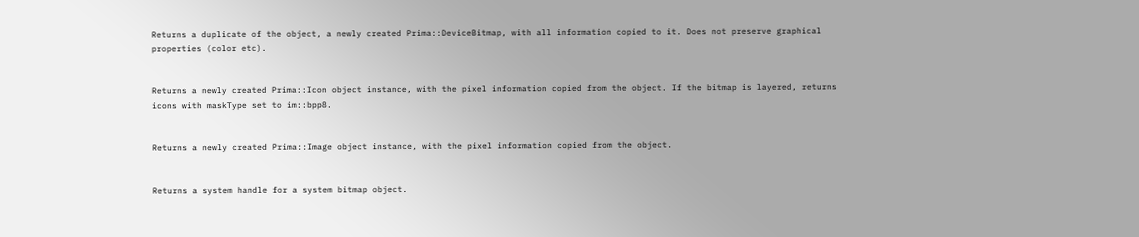Returns a duplicate of the object, a newly created Prima::DeviceBitmap, with all information copied to it. Does not preserve graphical properties (color etc).


Returns a newly created Prima::Icon object instance, with the pixel information copied from the object. If the bitmap is layered, returns icons with maskType set to im::bpp8.


Returns a newly created Prima::Image object instance, with the pixel information copied from the object.


Returns a system handle for a system bitmap object.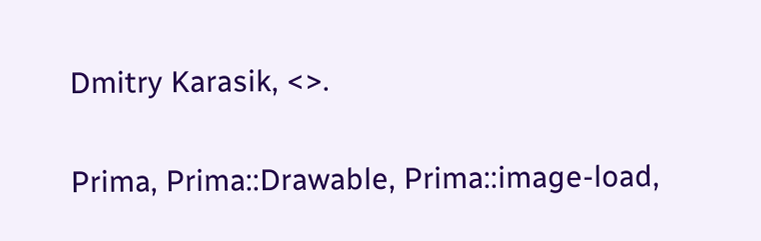Dmitry Karasik, <>.


Prima, Prima::Drawable, Prima::image-load,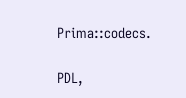Prima::codecs.

PDL,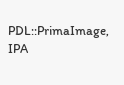PDL::PrimaImage, IPA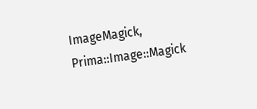ImageMagick, Prima::Image::Magick